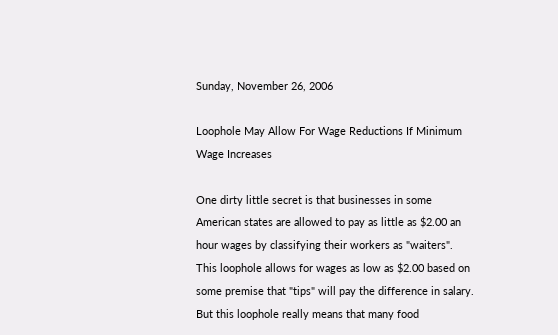Sunday, November 26, 2006

Loophole May Allow For Wage Reductions If Minimum Wage Increases

One dirty little secret is that businesses in some American states are allowed to pay as little as $2.00 an hour wages by classifying their workers as "waiters". This loophole allows for wages as low as $2.00 based on some premise that "tips" will pay the difference in salary. But this loophole really means that many food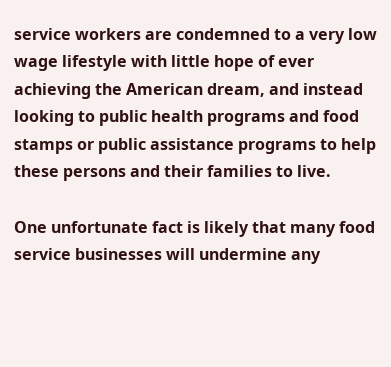service workers are condemned to a very low wage lifestyle with little hope of ever achieving the American dream, and instead looking to public health programs and food stamps or public assistance programs to help these persons and their families to live.

One unfortunate fact is likely that many food service businesses will undermine any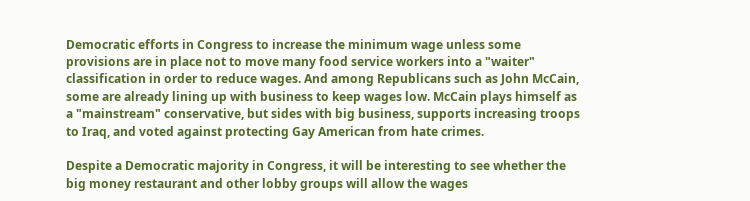Democratic efforts in Congress to increase the minimum wage unless some provisions are in place not to move many food service workers into a "waiter" classification in order to reduce wages. And among Republicans such as John McCain, some are already lining up with business to keep wages low. McCain plays himself as a "mainstream" conservative, but sides with big business, supports increasing troops to Iraq, and voted against protecting Gay American from hate crimes.

Despite a Democratic majority in Congress, it will be interesting to see whether the big money restaurant and other lobby groups will allow the wages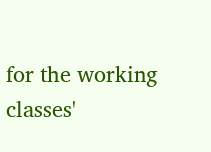for the working classes'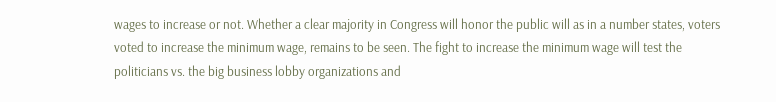wages to increase or not. Whether a clear majority in Congress will honor the public will as in a number states, voters voted to increase the minimum wage, remains to be seen. The fight to increase the minimum wage will test the politicians vs. the big business lobby organizations and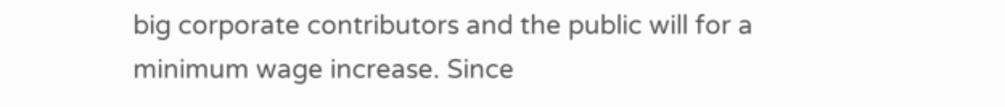big corporate contributors and the public will for a minimum wage increase. Since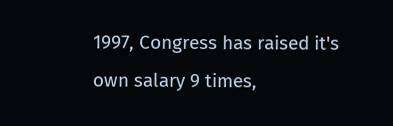1997, Congress has raised it's own salary 9 times,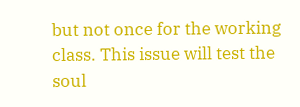but not once for the working class. This issue will test the soul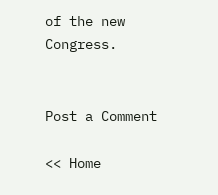of the new Congress.


Post a Comment

<< Home